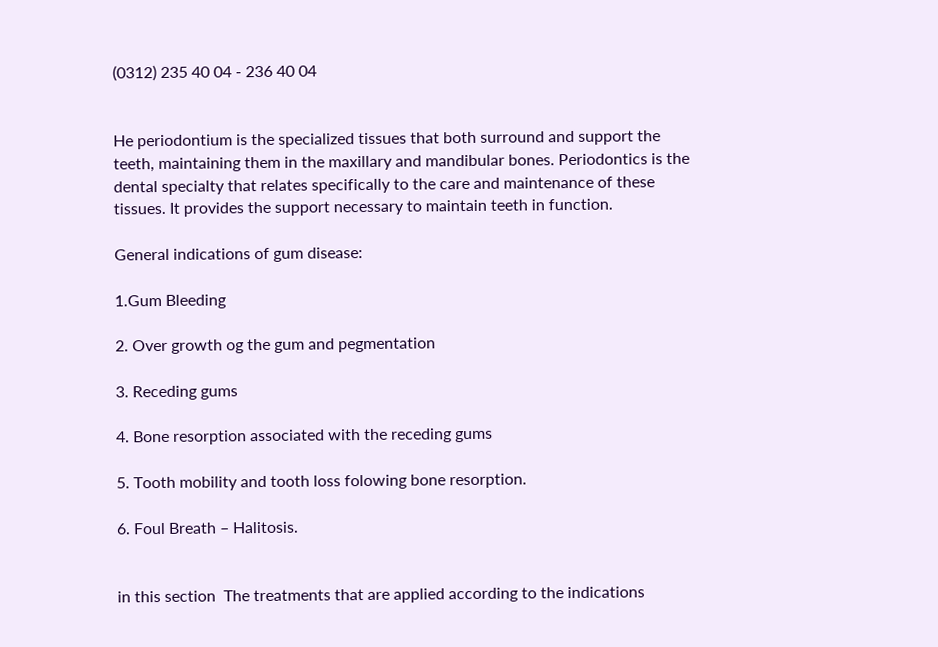(0312) 235 40 04 - 236 40 04


He periodontium is the specialized tissues that both surround and support the teeth, maintaining them in the maxillary and mandibular bones. Periodontics is the dental specialty that relates specifically to the care and maintenance of these tissues. It provides the support necessary to maintain teeth in function.

General indications of gum disease:

1.Gum Bleeding

2. Over growth og the gum and pegmentation

3. Receding gums

4. Bone resorption associated with the receding gums

5. Tooth mobility and tooth loss folowing bone resorption.

6. Foul Breath – Halitosis.


in this section  The treatments that are applied according to the indications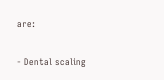are:

- Dental scaling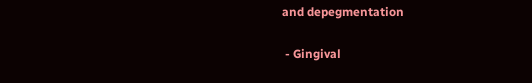and depegmentation

 - Gingival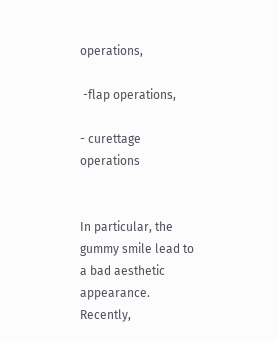operations,

 -flap operations,

- curettage operations


In particular, the gummy smile lead to a bad aesthetic appearance. Recently,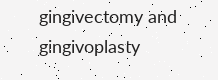gingivectomy and gingivoplasty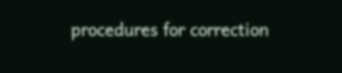procedures for correction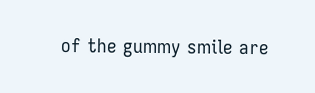of the gummy smile are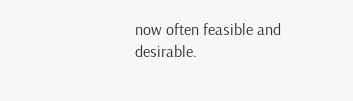now often feasible and desirable.